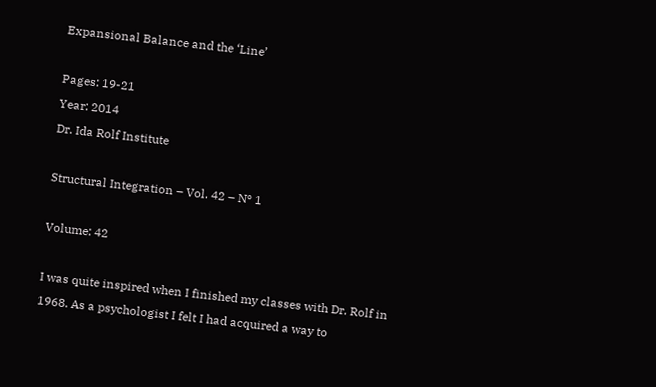Expansional Balance and the ‘Line’

Pages: 19-21
Year: 2014
Dr. Ida Rolf Institute

Structural Integration – Vol. 42 – Nº 1

Volume: 42

I was quite inspired when I finished my classes with Dr. Rolf in 1968. As a psychologist I felt I had acquired a way to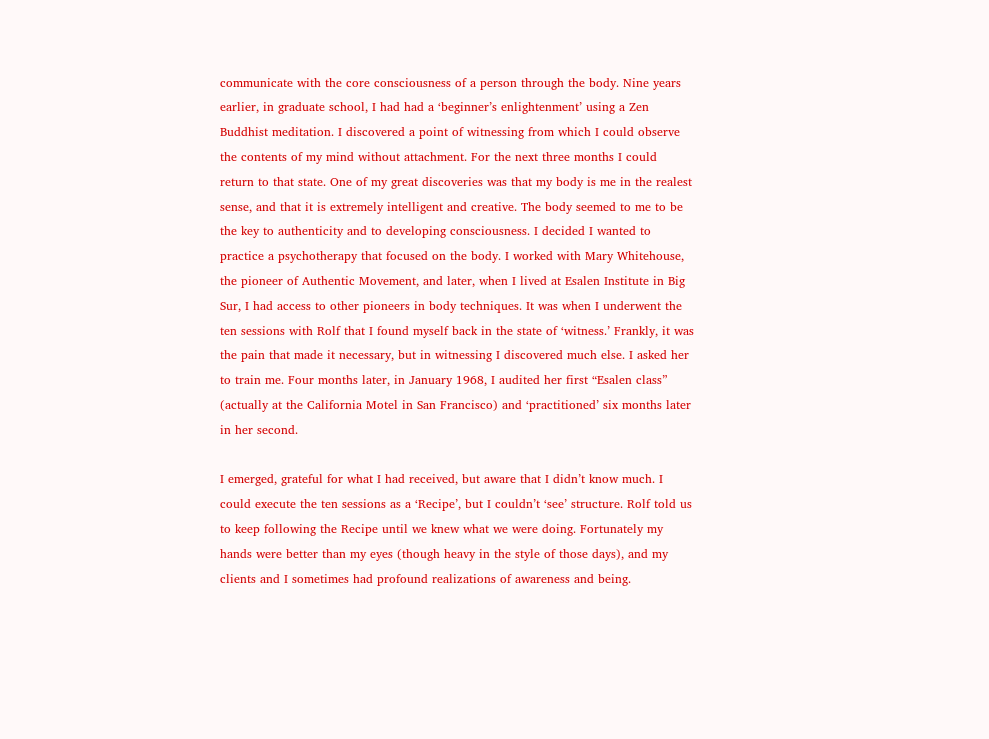communicate with the core consciousness of a person through the body. Nine years earlier, in graduate school, I had had a ‘beginner’s enlightenment’ using a Zen Buddhist meditation. I discovered a point of witnessing from which I could observe the contents of my mind without attachment. For the next three months I could return to that state. One of my great discoveries was that my body is me in the realest sense, and that it is extremely intelligent and creative. The body seemed to me to be the key to authenticity and to developing consciousness. I decided I wanted to practice a psychotherapy that focused on the body. I worked with Mary Whitehouse, the pioneer of Authentic Movement, and later, when I lived at Esalen Institute in Big Sur, I had access to other pioneers in body techniques. It was when I underwent the ten sessions with Rolf that I found myself back in the state of ‘witness.’ Frankly, it was the pain that made it necessary, but in witnessing I discovered much else. I asked her to train me. Four months later, in January 1968, I audited her first “Esalen class” (actually at the California Motel in San Francisco) and ‘practitioned’ six months later in her second.

I emerged, grateful for what I had received, but aware that I didn’t know much. I could execute the ten sessions as a ‘Recipe’, but I couldn’t ‘see’ structure. Rolf told us to keep following the Recipe until we knew what we were doing. Fortunately my hands were better than my eyes (though heavy in the style of those days), and my clients and I sometimes had profound realizations of awareness and being.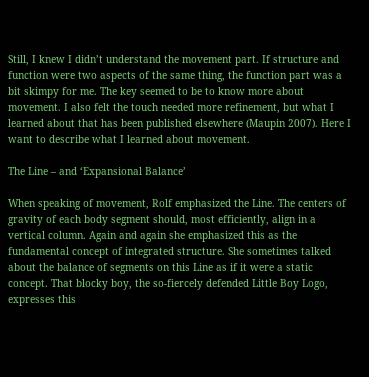Still, I knew I didn’t understand the movement part. If structure and function were two aspects of the same thing, the function part was a bit skimpy for me. The key seemed to be to know more about movement. I also felt the touch needed more refinement, but what I learned about that has been published elsewhere (Maupin 2007). Here I want to describe what I learned about movement.

The Line – and ‘Expansional Balance’

When speaking of movement, Rolf emphasized the Line. The centers of gravity of each body segment should, most efficiently, align in a vertical column. Again and again she emphasized this as the fundamental concept of integrated structure. She sometimes talked about the balance of segments on this Line as if it were a static concept. That blocky boy, the so-fiercely defended Little Boy Logo, expresses this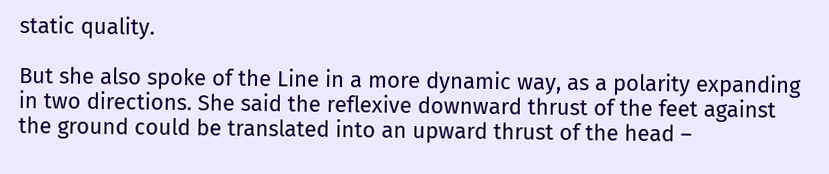static quality.

But she also spoke of the Line in a more dynamic way, as a polarity expanding in two directions. She said the reflexive downward thrust of the feet against the ground could be translated into an upward thrust of the head –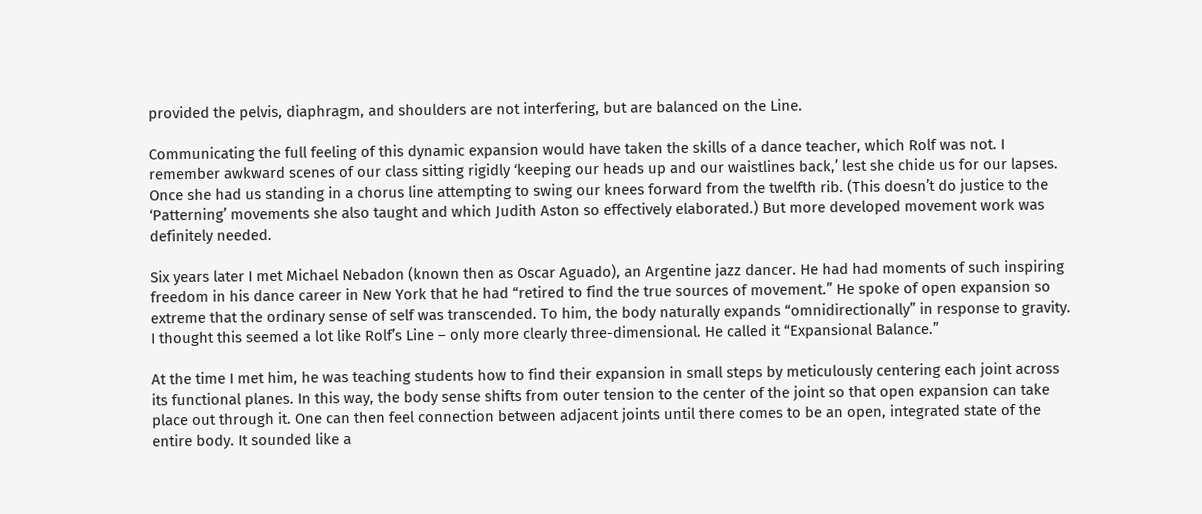provided the pelvis, diaphragm, and shoulders are not interfering, but are balanced on the Line.

Communicating the full feeling of this dynamic expansion would have taken the skills of a dance teacher, which Rolf was not. I remember awkward scenes of our class sitting rigidly ‘keeping our heads up and our waistlines back,’ lest she chide us for our lapses. Once she had us standing in a chorus line attempting to swing our knees forward from the twelfth rib. (This doesn’t do justice to the ‘Patterning’ movements she also taught and which Judith Aston so effectively elaborated.) But more developed movement work was definitely needed.

Six years later I met Michael Nebadon (known then as Oscar Aguado), an Argentine jazz dancer. He had had moments of such inspiring freedom in his dance career in New York that he had “retired to find the true sources of movement.” He spoke of open expansion so extreme that the ordinary sense of self was transcended. To him, the body naturally expands “omnidirectionally” in response to gravity. I thought this seemed a lot like Rolf’s Line – only more clearly three-dimensional. He called it “Expansional Balance.”

At the time I met him, he was teaching students how to find their expansion in small steps by meticulously centering each joint across its functional planes. In this way, the body sense shifts from outer tension to the center of the joint so that open expansion can take place out through it. One can then feel connection between adjacent joints until there comes to be an open, integrated state of the entire body. It sounded like a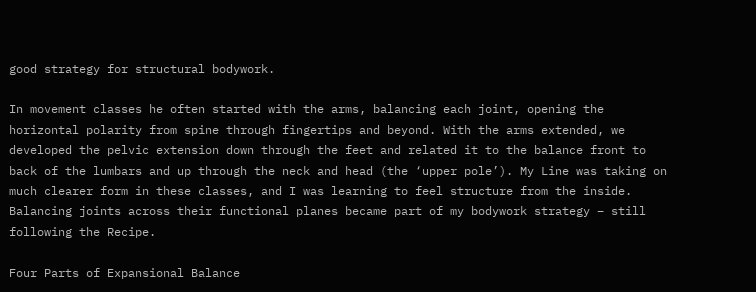good strategy for structural bodywork.

In movement classes he often started with the arms, balancing each joint, opening the horizontal polarity from spine through fingertips and beyond. With the arms extended, we developed the pelvic extension down through the feet and related it to the balance front to back of the lumbars and up through the neck and head (the ‘upper pole’). My Line was taking on much clearer form in these classes, and I was learning to feel structure from the inside. Balancing joints across their functional planes became part of my bodywork strategy – still following the Recipe.

Four Parts of Expansional Balance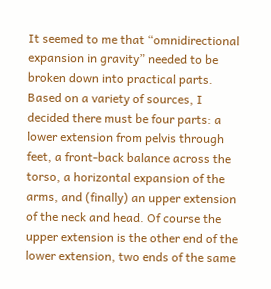It seemed to me that “omnidirectional expansion in gravity” needed to be broken down into practical parts. Based on a variety of sources, I decided there must be four parts: a lower extension from pelvis through feet, a front-back balance across the torso, a horizontal expansion of the arms, and (finally) an upper extension of the neck and head. Of course the upper extension is the other end of the lower extension, two ends of the same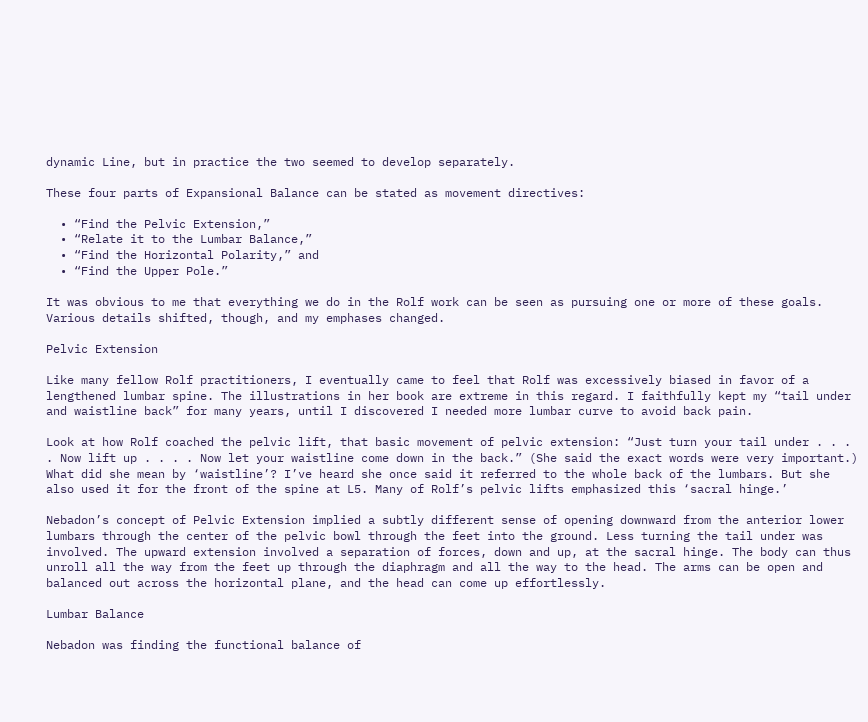dynamic Line, but in practice the two seemed to develop separately.

These four parts of Expansional Balance can be stated as movement directives:

  • “Find the Pelvic Extension,”
  • “Relate it to the Lumbar Balance,”
  • “Find the Horizontal Polarity,” and
  • “Find the Upper Pole.”

It was obvious to me that everything we do in the Rolf work can be seen as pursuing one or more of these goals. Various details shifted, though, and my emphases changed.

Pelvic Extension

Like many fellow Rolf practitioners, I eventually came to feel that Rolf was excessively biased in favor of a lengthened lumbar spine. The illustrations in her book are extreme in this regard. I faithfully kept my “tail under and waistline back” for many years, until I discovered I needed more lumbar curve to avoid back pain.

Look at how Rolf coached the pelvic lift, that basic movement of pelvic extension: “Just turn your tail under . . . . Now lift up . . . . Now let your waistline come down in the back.” (She said the exact words were very important.) What did she mean by ‘waistline’? I’ve heard she once said it referred to the whole back of the lumbars. But she also used it for the front of the spine at L5. Many of Rolf’s pelvic lifts emphasized this ‘sacral hinge.’

Nebadon’s concept of Pelvic Extension implied a subtly different sense of opening downward from the anterior lower lumbars through the center of the pelvic bowl through the feet into the ground. Less turning the tail under was involved. The upward extension involved a separation of forces, down and up, at the sacral hinge. The body can thus unroll all the way from the feet up through the diaphragm and all the way to the head. The arms can be open and balanced out across the horizontal plane, and the head can come up effortlessly.

Lumbar Balance

Nebadon was finding the functional balance of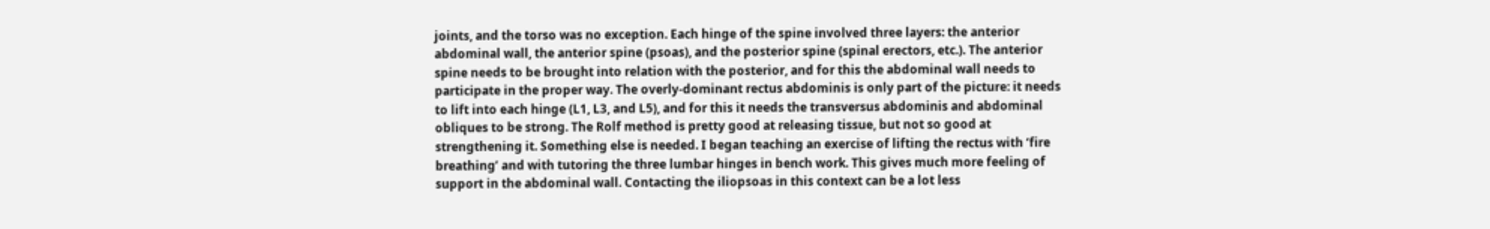joints, and the torso was no exception. Each hinge of the spine involved three layers: the anterior abdominal wall, the anterior spine (psoas), and the posterior spine (spinal erectors, etc.). The anterior spine needs to be brought into relation with the posterior, and for this the abdominal wall needs to participate in the proper way. The overly-dominant rectus abdominis is only part of the picture: it needs to lift into each hinge (L1, L3, and L5), and for this it needs the transversus abdominis and abdominal obliques to be strong. The Rolf method is pretty good at releasing tissue, but not so good at strengthening it. Something else is needed. I began teaching an exercise of lifting the rectus with ‘fire breathing’ and with tutoring the three lumbar hinges in bench work. This gives much more feeling of support in the abdominal wall. Contacting the iliopsoas in this context can be a lot less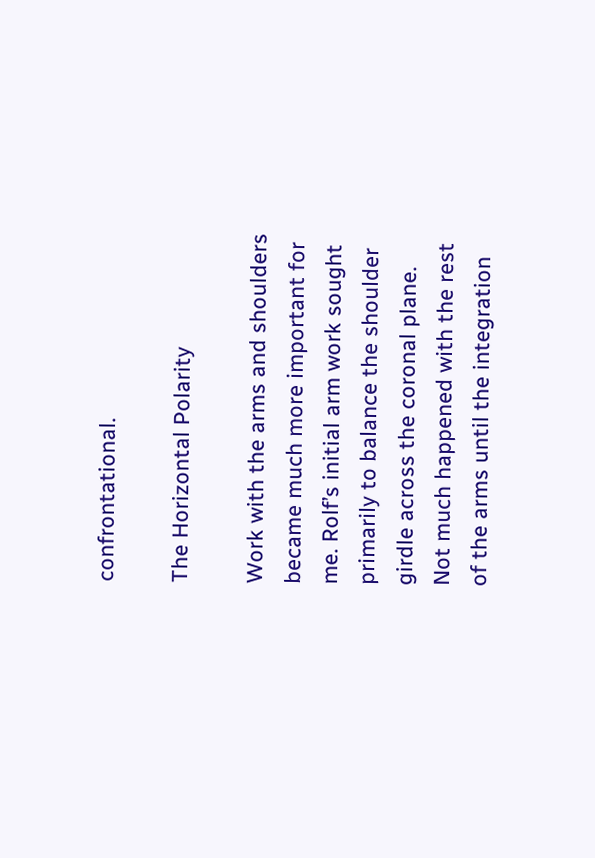confrontational.

The Horizontal Polarity

Work with the arms and shoulders became much more important for me. Rolf’s initial arm work sought primarily to balance the shoulder girdle across the coronal plane. Not much happened with the rest of the arms until the integration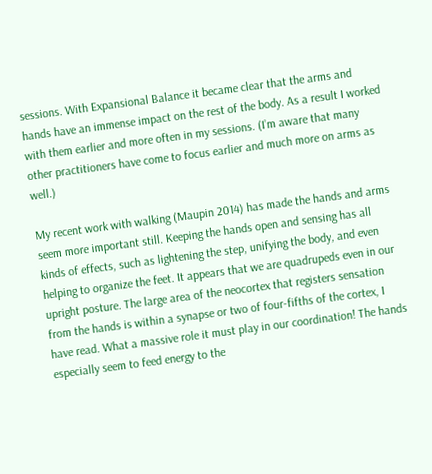sessions. With Expansional Balance it became clear that the arms and hands have an immense impact on the rest of the body. As a result I worked with them earlier and more often in my sessions. (I’m aware that many other practitioners have come to focus earlier and much more on arms as well.)

My recent work with walking (Maupin 2014) has made the hands and arms seem more important still. Keeping the hands open and sensing has all kinds of effects, such as lightening the step, unifying the body, and even helping to organize the feet. It appears that we are quadrupeds even in our upright posture. The large area of the neocortex that registers sensation from the hands is within a synapse or two of four-fifths of the cortex, I have read. What a massive role it must play in our coordination! The hands especially seem to feed energy to the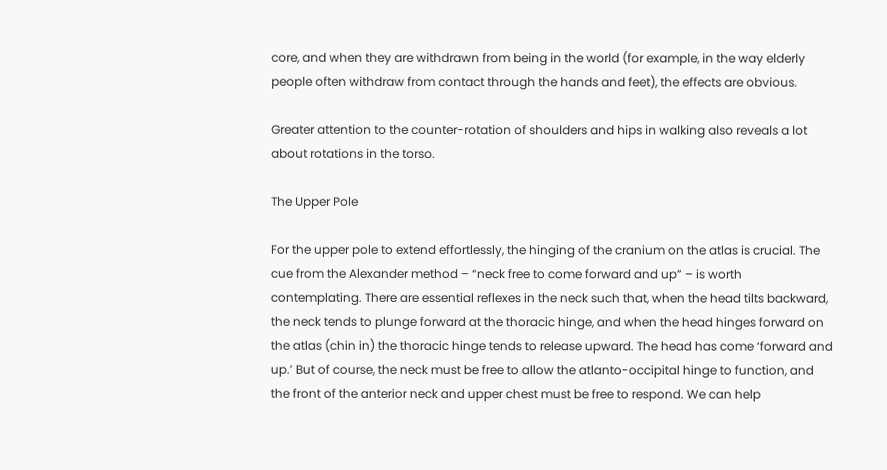core, and when they are withdrawn from being in the world (for example, in the way elderly people often withdraw from contact through the hands and feet), the effects are obvious.

Greater attention to the counter-rotation of shoulders and hips in walking also reveals a lot about rotations in the torso.

The Upper Pole

For the upper pole to extend effortlessly, the hinging of the cranium on the atlas is crucial. The cue from the Alexander method – “neck free to come forward and up” – is worth contemplating. There are essential reflexes in the neck such that, when the head tilts backward, the neck tends to plunge forward at the thoracic hinge, and when the head hinges forward on the atlas (chin in) the thoracic hinge tends to release upward. The head has come ‘forward and up.’ But of course, the neck must be free to allow the atlanto-occipital hinge to function, and the front of the anterior neck and upper chest must be free to respond. We can help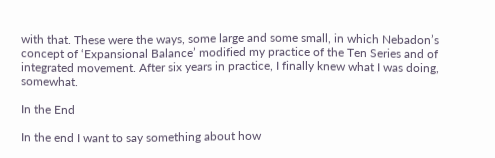with that. These were the ways, some large and some small, in which Nebadon’s concept of ‘Expansional Balance’ modified my practice of the Ten Series and of integrated movement. After six years in practice, I finally knew what I was doing, somewhat.

In the End

In the end I want to say something about how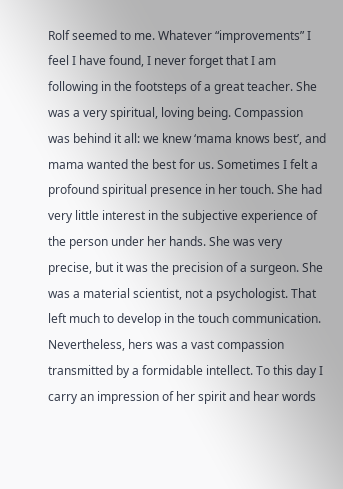Rolf seemed to me. Whatever “improvements” I feel I have found, I never forget that I am following in the footsteps of a great teacher. She was a very spiritual, loving being. Compassion was behind it all: we knew ‘mama knows best’, and mama wanted the best for us. Sometimes I felt a profound spiritual presence in her touch. She had very little interest in the subjective experience of the person under her hands. She was very precise, but it was the precision of a surgeon. She was a material scientist, not a psychologist. That left much to develop in the touch communication. Nevertheless, hers was a vast compassion transmitted by a formidable intellect. To this day I carry an impression of her spirit and hear words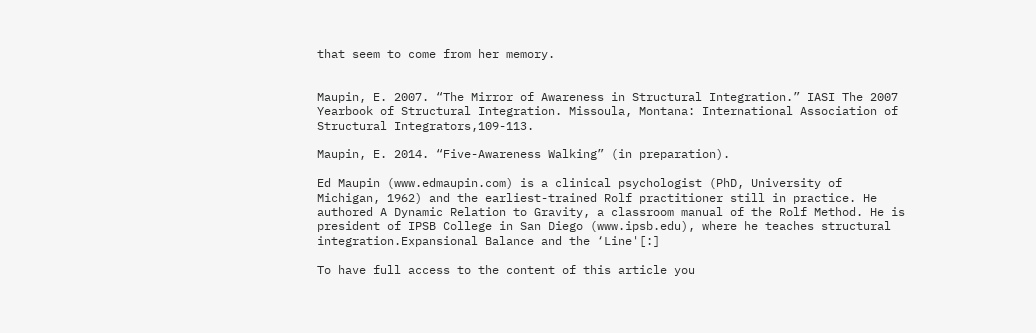that seem to come from her memory.


Maupin, E. 2007. “The Mirror of Awareness in Structural Integration.” IASI The 2007 Yearbook of Structural Integration. Missoula, Montana: International Association of Structural Integrators,109-113.

Maupin, E. 2014. “Five-Awareness Walking” (in preparation).

Ed Maupin (www.edmaupin.com) is a clinical psychologist (PhD, University of Michigan, 1962) and the earliest-trained Rolf practitioner still in practice. He authored A Dynamic Relation to Gravity, a classroom manual of the Rolf Method. He is president of IPSB College in San Diego (www.ipsb.edu), where he teaches structural integration.Expansional Balance and the ‘Line'[:]

To have full access to the content of this article you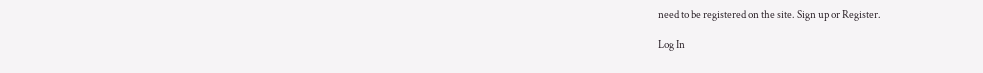need to be registered on the site. Sign up or Register.

Log In